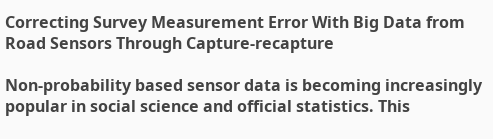Correcting Survey Measurement Error With Big Data from Road Sensors Through Capture-recapture

Non-probability based sensor data is becoming increasingly popular in social science and official statistics. This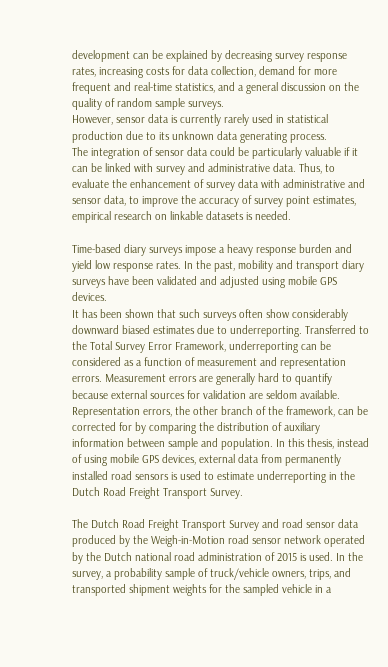development can be explained by decreasing survey response rates, increasing costs for data collection, demand for more frequent and real-time statistics, and a general discussion on the quality of random sample surveys.
However, sensor data is currently rarely used in statistical production due to its unknown data generating process.
The integration of sensor data could be particularly valuable if it can be linked with survey and administrative data. Thus, to evaluate the enhancement of survey data with administrative and sensor data, to improve the accuracy of survey point estimates, empirical research on linkable datasets is needed.

Time-based diary surveys impose a heavy response burden and yield low response rates. In the past, mobility and transport diary surveys have been validated and adjusted using mobile GPS devices.
It has been shown that such surveys often show considerably downward biased estimates due to underreporting. Transferred to the Total Survey Error Framework, underreporting can be considered as a function of measurement and representation errors. Measurement errors are generally hard to quantify because external sources for validation are seldom available.
Representation errors, the other branch of the framework, can be corrected for by comparing the distribution of auxiliary information between sample and population. In this thesis, instead of using mobile GPS devices, external data from permanently installed road sensors is used to estimate underreporting in the Dutch Road Freight Transport Survey.

The Dutch Road Freight Transport Survey and road sensor data produced by the Weigh-in-Motion road sensor network operated by the Dutch national road administration of 2015 is used. In the survey, a probability sample of truck/vehicle owners, trips, and transported shipment weights for the sampled vehicle in a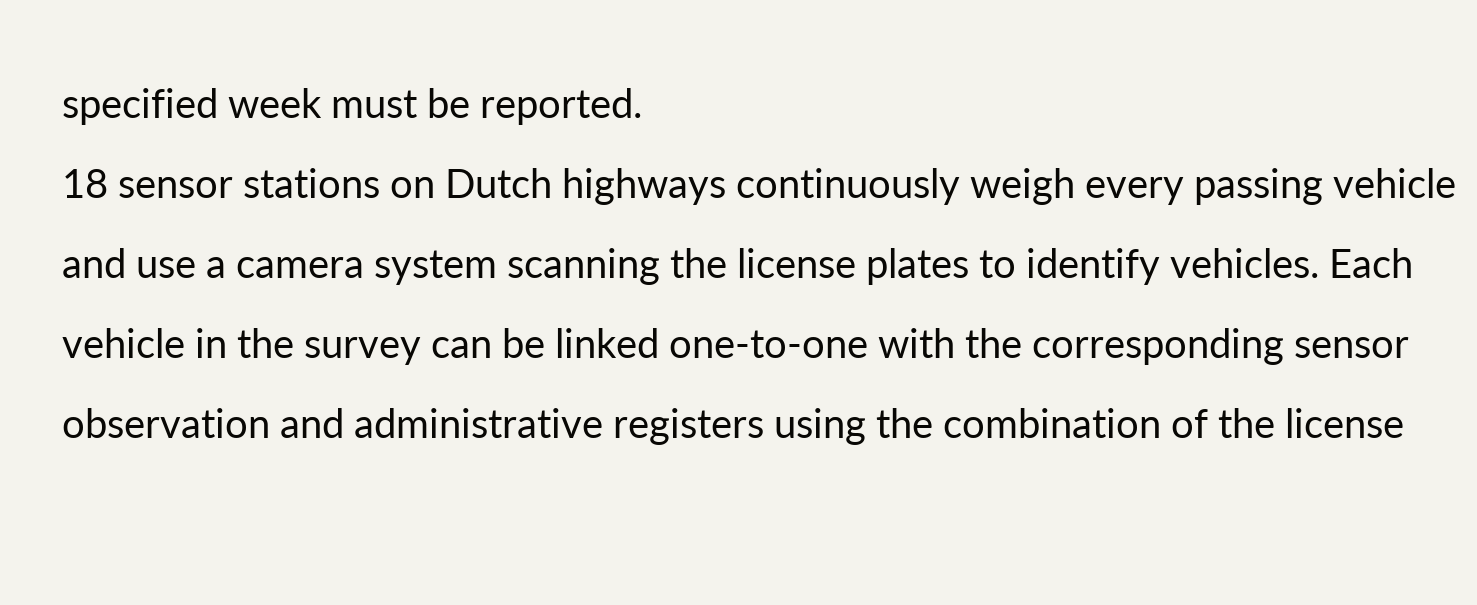specified week must be reported.
18 sensor stations on Dutch highways continuously weigh every passing vehicle and use a camera system scanning the license plates to identify vehicles. Each vehicle in the survey can be linked one-to-one with the corresponding sensor observation and administrative registers using the combination of the license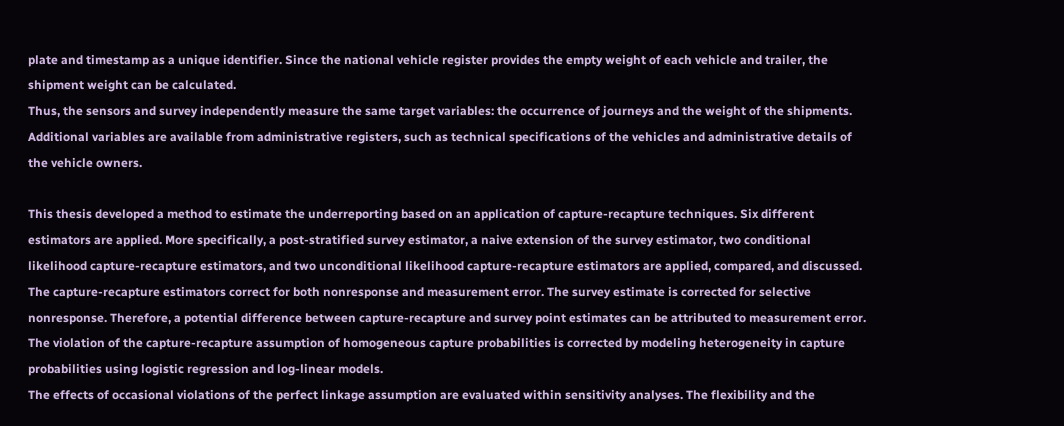plate and timestamp as a unique identifier. Since the national vehicle register provides the empty weight of each vehicle and trailer, the shipment weight can be calculated.
Thus, the sensors and survey independently measure the same target variables: the occurrence of journeys and the weight of the shipments. Additional variables are available from administrative registers, such as technical specifications of the vehicles and administrative details of the vehicle owners.

This thesis developed a method to estimate the underreporting based on an application of capture-recapture techniques. Six different estimators are applied. More specifically, a post-stratified survey estimator, a naive extension of the survey estimator, two conditional likelihood capture-recapture estimators, and two unconditional likelihood capture-recapture estimators are applied, compared, and discussed.
The capture-recapture estimators correct for both nonresponse and measurement error. The survey estimate is corrected for selective nonresponse. Therefore, a potential difference between capture-recapture and survey point estimates can be attributed to measurement error. The violation of the capture-recapture assumption of homogeneous capture probabilities is corrected by modeling heterogeneity in capture probabilities using logistic regression and log-linear models.
The effects of occasional violations of the perfect linkage assumption are evaluated within sensitivity analyses. The flexibility and the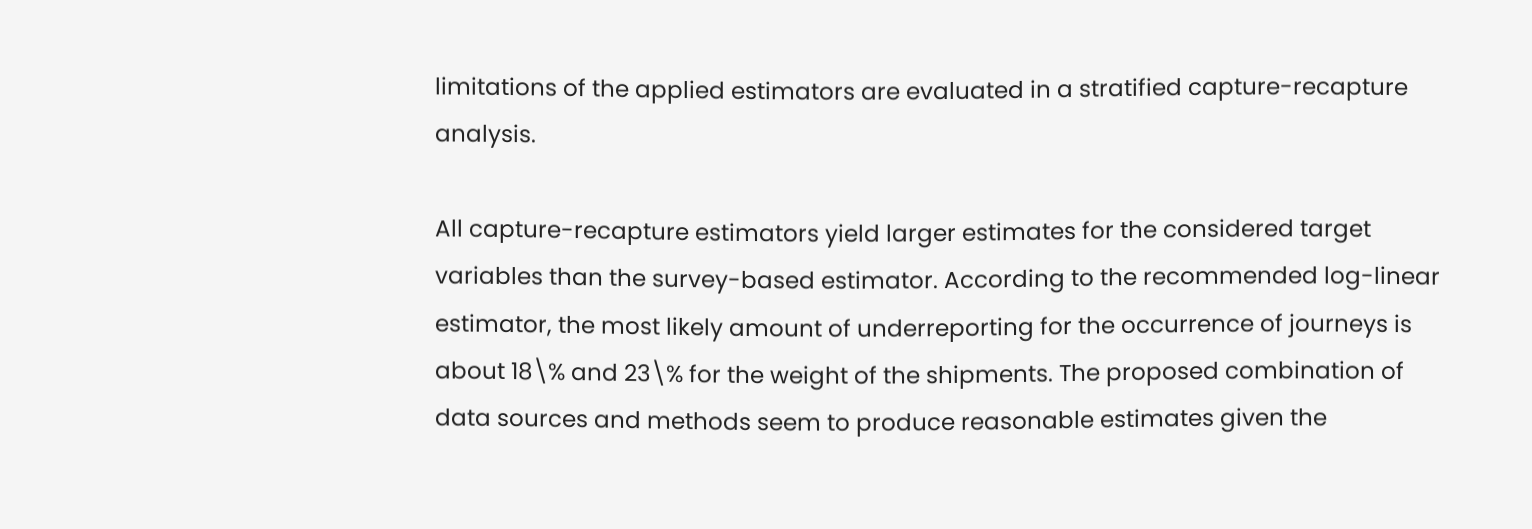limitations of the applied estimators are evaluated in a stratified capture-recapture analysis.

All capture-recapture estimators yield larger estimates for the considered target variables than the survey-based estimator. According to the recommended log-linear estimator, the most likely amount of underreporting for the occurrence of journeys is about 18\% and 23\% for the weight of the shipments. The proposed combination of data sources and methods seem to produce reasonable estimates given the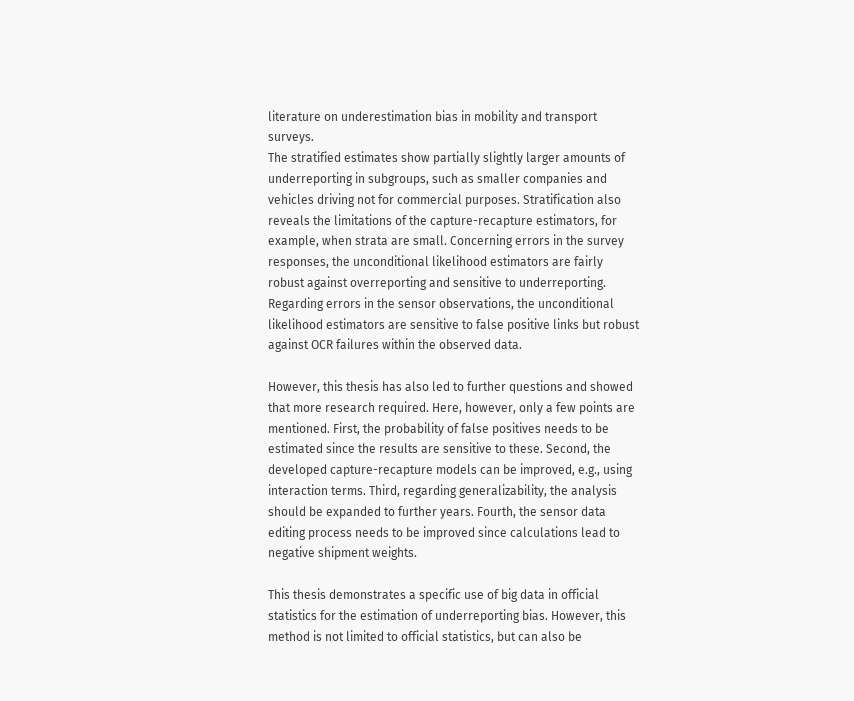literature on underestimation bias in mobility and transport surveys.
The stratified estimates show partially slightly larger amounts of underreporting in subgroups, such as smaller companies and vehicles driving not for commercial purposes. Stratification also reveals the limitations of the capture-recapture estimators, for example, when strata are small. Concerning errors in the survey responses, the unconditional likelihood estimators are fairly robust against overreporting and sensitive to underreporting. Regarding errors in the sensor observations, the unconditional likelihood estimators are sensitive to false positive links but robust against OCR failures within the observed data.

However, this thesis has also led to further questions and showed that more research required. Here, however, only a few points are mentioned. First, the probability of false positives needs to be estimated since the results are sensitive to these. Second, the developed capture-recapture models can be improved, e.g., using interaction terms. Third, regarding generalizability, the analysis should be expanded to further years. Fourth, the sensor data editing process needs to be improved since calculations lead to negative shipment weights.

This thesis demonstrates a specific use of big data in official statistics for the estimation of underreporting bias. However, this method is not limited to official statistics, but can also be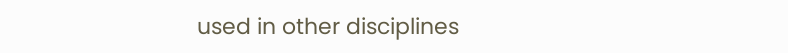used in other disciplines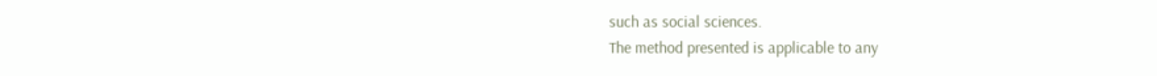such as social sciences.
The method presented is applicable to any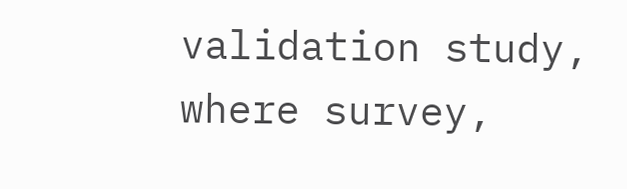validation study, where survey,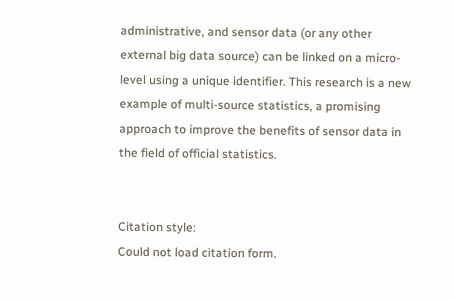administrative, and sensor data (or any other external big data source) can be linked on a micro-level using a unique identifier. This research is a new example of multi-source statistics, a promising approach to improve the benefits of sensor data in the field of official statistics.


Citation style:
Could not load citation form.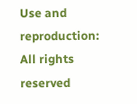Use and reproduction:
All rights reserved